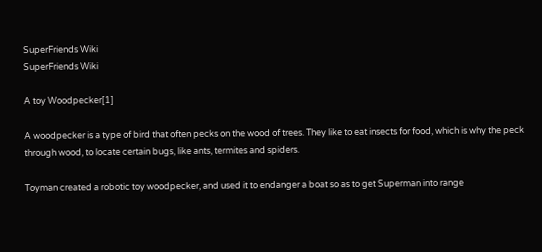SuperFriends Wiki
SuperFriends Wiki

A toy Woodpecker[1]

A woodpecker is a type of bird that often pecks on the wood of trees. They like to eat insects for food, which is why the peck through wood, to locate certain bugs, like ants, termites and spiders.

Toyman created a robotic toy woodpecker, and used it to endanger a boat so as to get Superman into range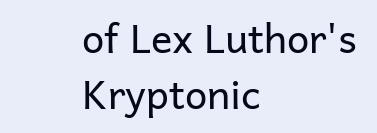of Lex Luthor's Kryptonic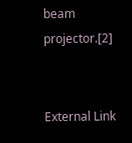beam projector.[2]


External Link